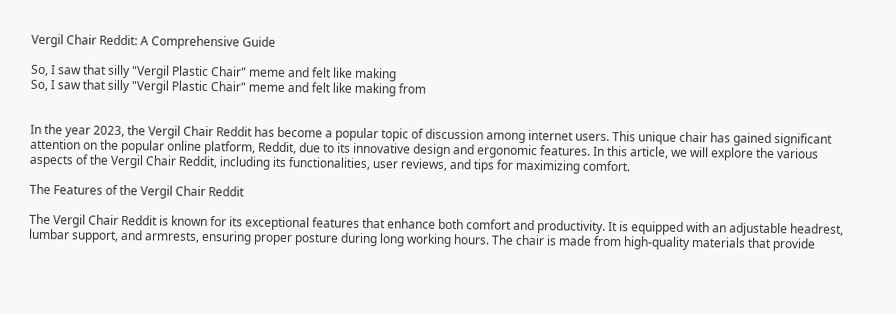Vergil Chair Reddit: A Comprehensive Guide

So, I saw that silly "Vergil Plastic Chair" meme and felt like making
So, I saw that silly "Vergil Plastic Chair" meme and felt like making from


In the year 2023, the Vergil Chair Reddit has become a popular topic of discussion among internet users. This unique chair has gained significant attention on the popular online platform, Reddit, due to its innovative design and ergonomic features. In this article, we will explore the various aspects of the Vergil Chair Reddit, including its functionalities, user reviews, and tips for maximizing comfort.

The Features of the Vergil Chair Reddit

The Vergil Chair Reddit is known for its exceptional features that enhance both comfort and productivity. It is equipped with an adjustable headrest, lumbar support, and armrests, ensuring proper posture during long working hours. The chair is made from high-quality materials that provide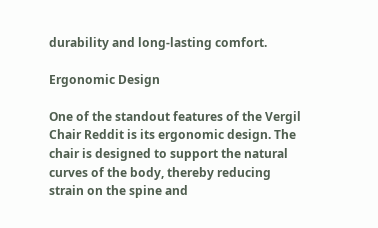durability and long-lasting comfort.

Ergonomic Design

One of the standout features of the Vergil Chair Reddit is its ergonomic design. The chair is designed to support the natural curves of the body, thereby reducing strain on the spine and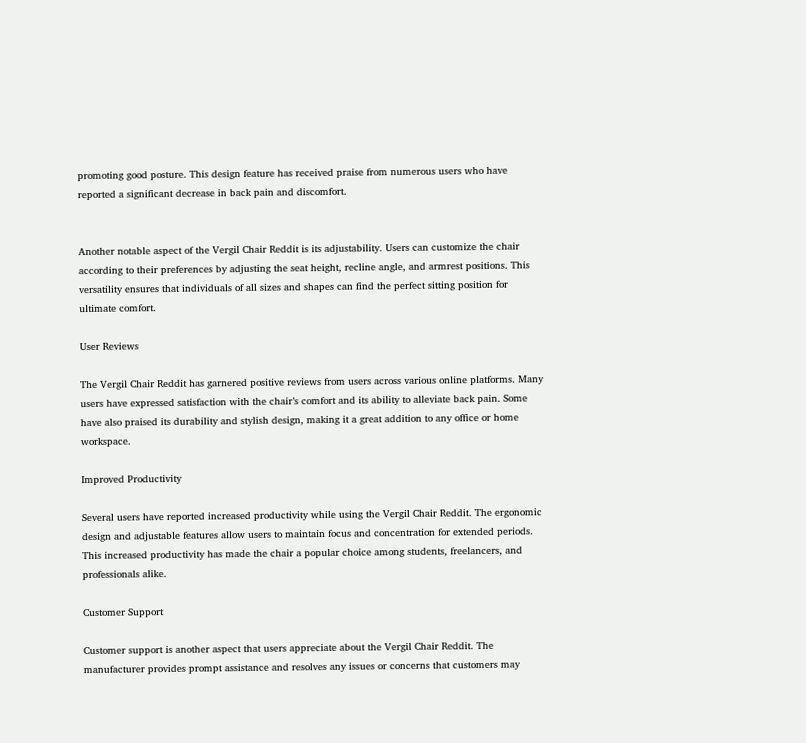promoting good posture. This design feature has received praise from numerous users who have reported a significant decrease in back pain and discomfort.


Another notable aspect of the Vergil Chair Reddit is its adjustability. Users can customize the chair according to their preferences by adjusting the seat height, recline angle, and armrest positions. This versatility ensures that individuals of all sizes and shapes can find the perfect sitting position for ultimate comfort.

User Reviews

The Vergil Chair Reddit has garnered positive reviews from users across various online platforms. Many users have expressed satisfaction with the chair’s comfort and its ability to alleviate back pain. Some have also praised its durability and stylish design, making it a great addition to any office or home workspace.

Improved Productivity

Several users have reported increased productivity while using the Vergil Chair Reddit. The ergonomic design and adjustable features allow users to maintain focus and concentration for extended periods. This increased productivity has made the chair a popular choice among students, freelancers, and professionals alike.

Customer Support

Customer support is another aspect that users appreciate about the Vergil Chair Reddit. The manufacturer provides prompt assistance and resolves any issues or concerns that customers may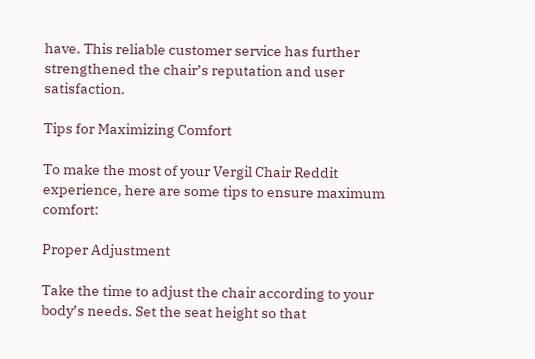have. This reliable customer service has further strengthened the chair’s reputation and user satisfaction.

Tips for Maximizing Comfort

To make the most of your Vergil Chair Reddit experience, here are some tips to ensure maximum comfort:

Proper Adjustment

Take the time to adjust the chair according to your body’s needs. Set the seat height so that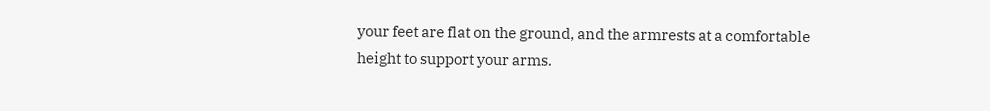your feet are flat on the ground, and the armrests at a comfortable height to support your arms.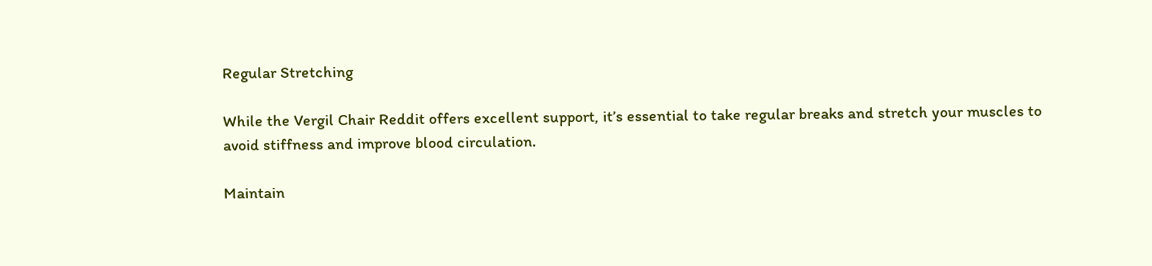Regular Stretching

While the Vergil Chair Reddit offers excellent support, it’s essential to take regular breaks and stretch your muscles to avoid stiffness and improve blood circulation.

Maintain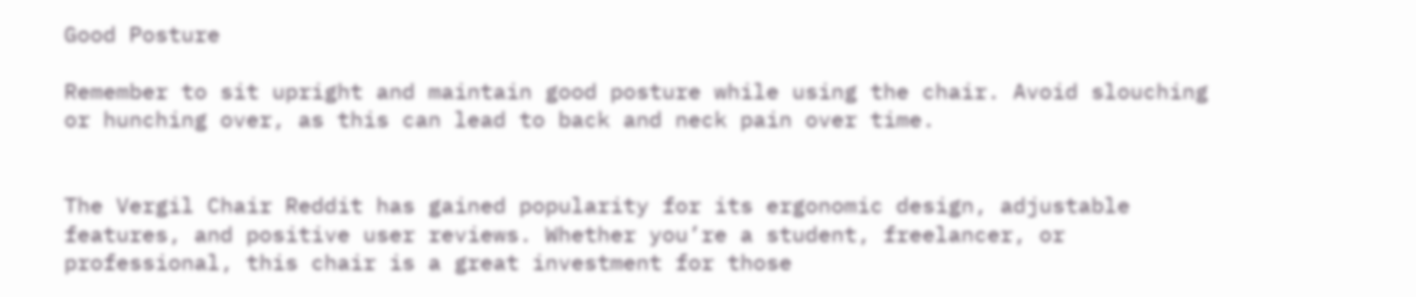Good Posture

Remember to sit upright and maintain good posture while using the chair. Avoid slouching or hunching over, as this can lead to back and neck pain over time.


The Vergil Chair Reddit has gained popularity for its ergonomic design, adjustable features, and positive user reviews. Whether you’re a student, freelancer, or professional, this chair is a great investment for those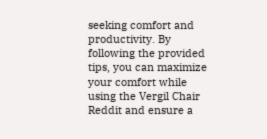seeking comfort and productivity. By following the provided tips, you can maximize your comfort while using the Vergil Chair Reddit and ensure a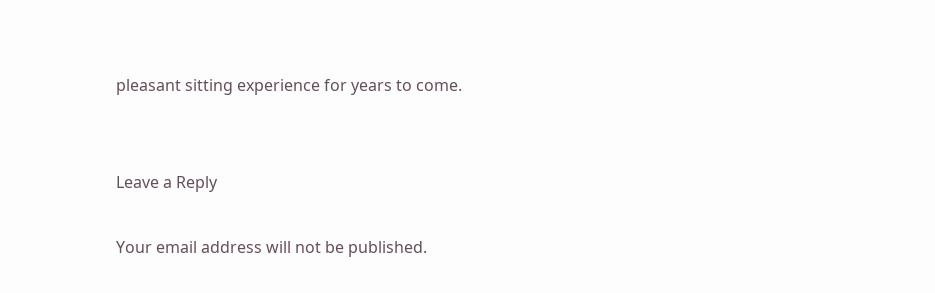pleasant sitting experience for years to come.


Leave a Reply

Your email address will not be published.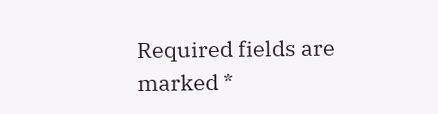Required fields are marked *